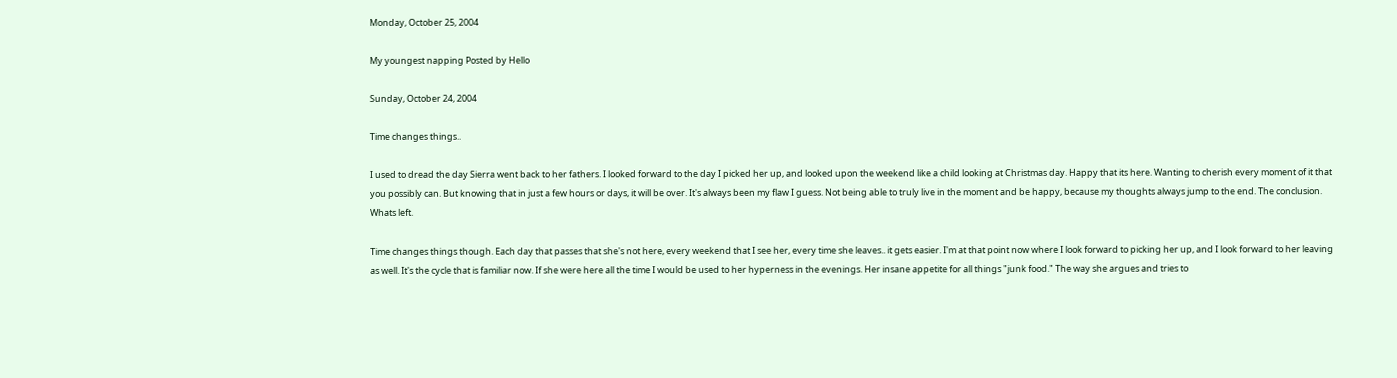Monday, October 25, 2004

My youngest napping Posted by Hello

Sunday, October 24, 2004

Time changes things..

I used to dread the day Sierra went back to her fathers. I looked forward to the day I picked her up, and looked upon the weekend like a child looking at Christmas day. Happy that its here. Wanting to cherish every moment of it that you possibly can. But knowing that in just a few hours or days, it will be over. It's always been my flaw I guess. Not being able to truly live in the moment and be happy, because my thoughts always jump to the end. The conclusion. Whats left.

Time changes things though. Each day that passes that she's not here, every weekend that I see her, every time she leaves.. it gets easier. I'm at that point now where I look forward to picking her up, and I look forward to her leaving as well. It's the cycle that is familiar now. If she were here all the time I would be used to her hyperness in the evenings. Her insane appetite for all things "junk food." The way she argues and tries to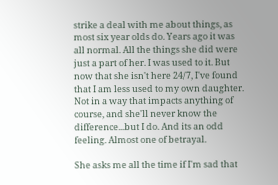strike a deal with me about things, as most six year olds do. Years ago it was all normal. All the things she did were just a part of her. I was used to it. But now that she isn't here 24/7, I've found that I am less used to my own daughter. Not in a way that impacts anything of course, and she'll never know the difference...but I do. And its an odd feeling. Almost one of betrayal.

She asks me all the time if I'm sad that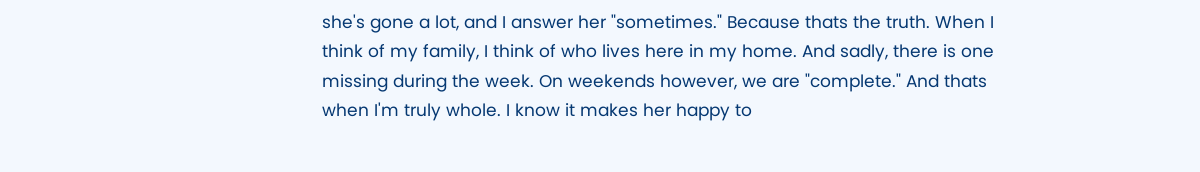she's gone a lot, and I answer her "sometimes." Because thats the truth. When I think of my family, I think of who lives here in my home. And sadly, there is one missing during the week. On weekends however, we are "complete." And thats when I'm truly whole. I know it makes her happy to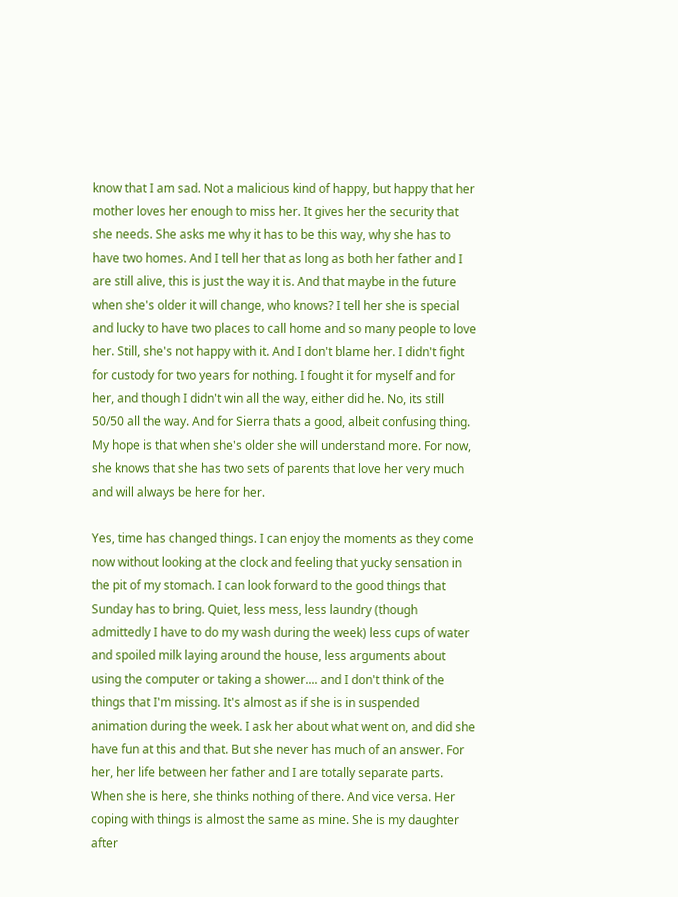know that I am sad. Not a malicious kind of happy, but happy that her mother loves her enough to miss her. It gives her the security that she needs. She asks me why it has to be this way, why she has to have two homes. And I tell her that as long as both her father and I are still alive, this is just the way it is. And that maybe in the future when she's older it will change, who knows? I tell her she is special and lucky to have two places to call home and so many people to love her. Still, she's not happy with it. And I don't blame her. I didn't fight for custody for two years for nothing. I fought it for myself and for her, and though I didn't win all the way, either did he. No, its still 50/50 all the way. And for Sierra thats a good, albeit confusing thing. My hope is that when she's older she will understand more. For now, she knows that she has two sets of parents that love her very much and will always be here for her.

Yes, time has changed things. I can enjoy the moments as they come now without looking at the clock and feeling that yucky sensation in the pit of my stomach. I can look forward to the good things that Sunday has to bring. Quiet, less mess, less laundry (though admittedly I have to do my wash during the week) less cups of water and spoiled milk laying around the house, less arguments about using the computer or taking a shower.... and I don't think of the things that I'm missing. It's almost as if she is in suspended animation during the week. I ask her about what went on, and did she have fun at this and that. But she never has much of an answer. For her, her life between her father and I are totally separate parts. When she is here, she thinks nothing of there. And vice versa. Her coping with things is almost the same as mine. She is my daughter after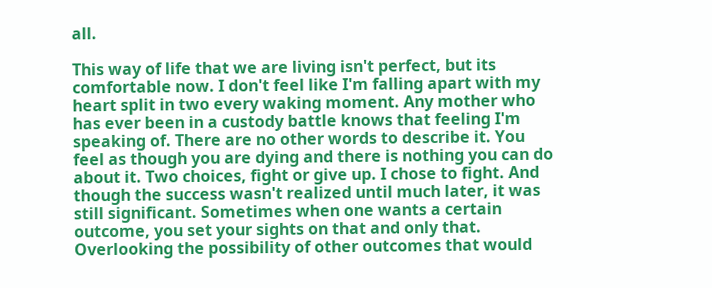all.

This way of life that we are living isn't perfect, but its comfortable now. I don't feel like I'm falling apart with my heart split in two every waking moment. Any mother who has ever been in a custody battle knows that feeling I'm speaking of. There are no other words to describe it. You feel as though you are dying and there is nothing you can do about it. Two choices, fight or give up. I chose to fight. And though the success wasn't realized until much later, it was still significant. Sometimes when one wants a certain outcome, you set your sights on that and only that. Overlooking the possibility of other outcomes that would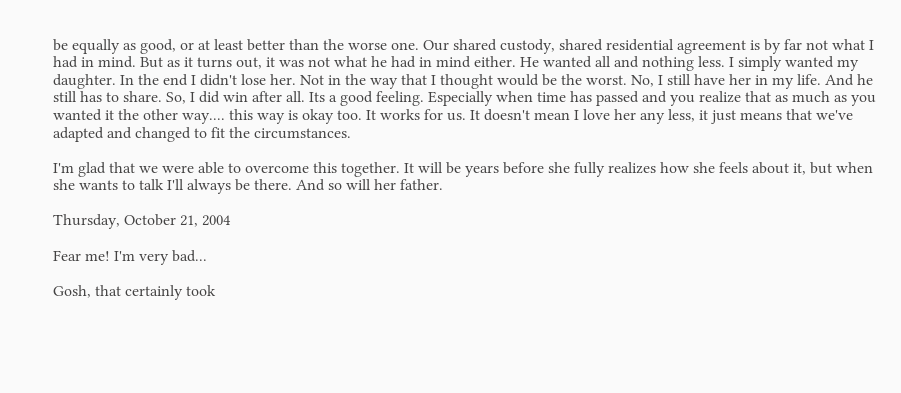be equally as good, or at least better than the worse one. Our shared custody, shared residential agreement is by far not what I had in mind. But as it turns out, it was not what he had in mind either. He wanted all and nothing less. I simply wanted my daughter. In the end I didn't lose her. Not in the way that I thought would be the worst. No, I still have her in my life. And he still has to share. So, I did win after all. Its a good feeling. Especially when time has passed and you realize that as much as you wanted it the other way.... this way is okay too. It works for us. It doesn't mean I love her any less, it just means that we've adapted and changed to fit the circumstances.

I'm glad that we were able to overcome this together. It will be years before she fully realizes how she feels about it, but when she wants to talk I'll always be there. And so will her father.

Thursday, October 21, 2004

Fear me! I'm very bad...

Gosh, that certainly took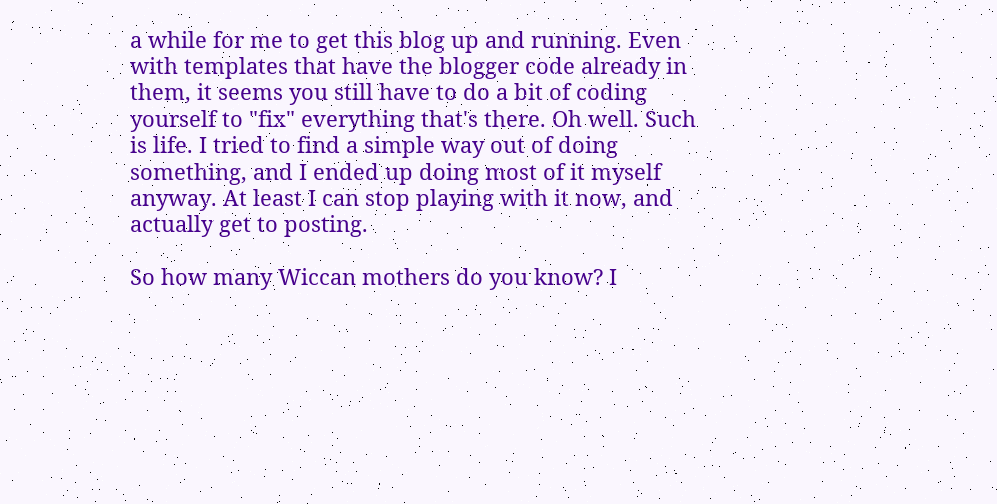a while for me to get this blog up and running. Even with templates that have the blogger code already in them, it seems you still have to do a bit of coding yourself to "fix" everything that's there. Oh well. Such is life. I tried to find a simple way out of doing something, and I ended up doing most of it myself anyway. At least I can stop playing with it now, and actually get to posting.

So how many Wiccan mothers do you know? I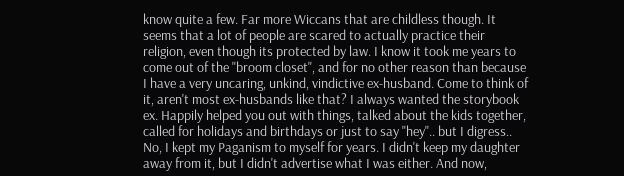know quite a few. Far more Wiccans that are childless though. It seems that a lot of people are scared to actually practice their religion, even though its protected by law. I know it took me years to come out of the "broom closet", and for no other reason than because I have a very uncaring, unkind, vindictive ex-husband. Come to think of it, aren't most ex-husbands like that? I always wanted the storybook ex. Happily helped you out with things, talked about the kids together, called for holidays and birthdays or just to say "hey".. but I digress.. No, I kept my Paganism to myself for years. I didn't keep my daughter away from it, but I didn't advertise what I was either. And now,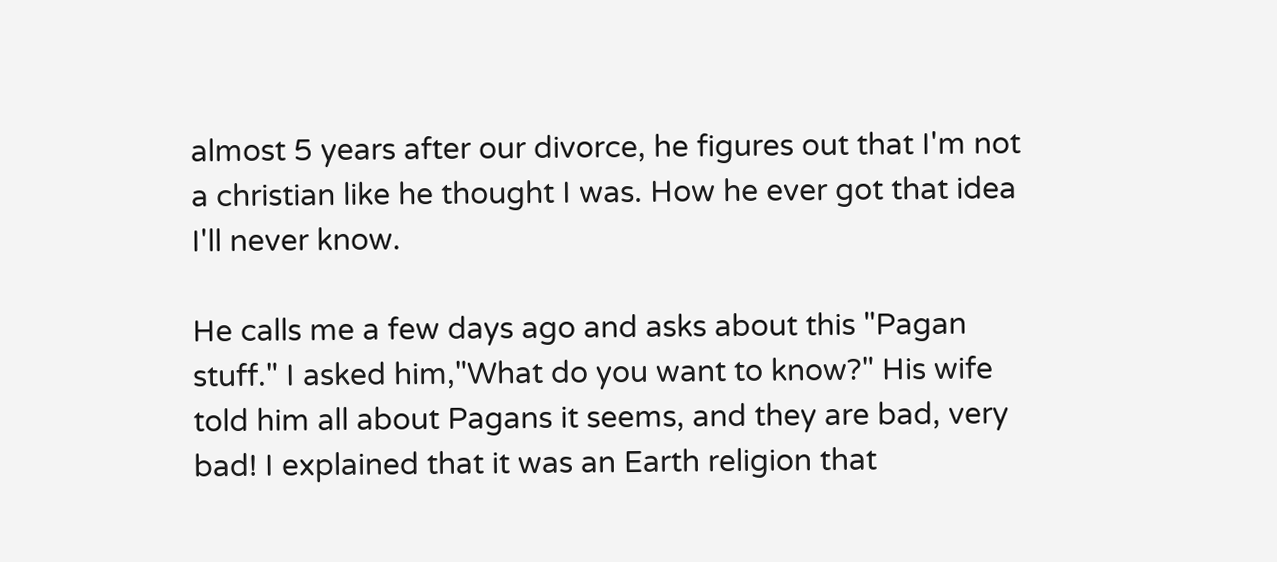almost 5 years after our divorce, he figures out that I'm not a christian like he thought I was. How he ever got that idea I'll never know.

He calls me a few days ago and asks about this "Pagan stuff." I asked him,"What do you want to know?" His wife told him all about Pagans it seems, and they are bad, very bad! I explained that it was an Earth religion that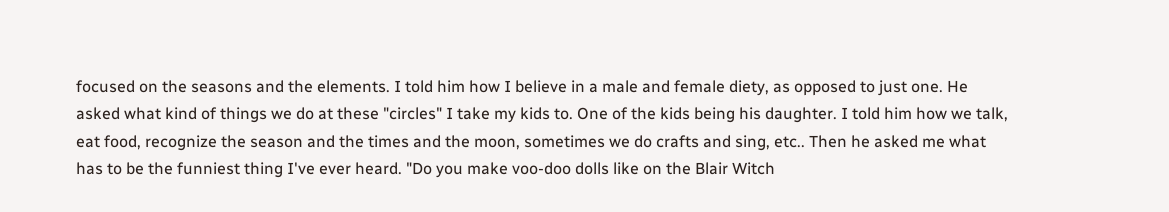focused on the seasons and the elements. I told him how I believe in a male and female diety, as opposed to just one. He asked what kind of things we do at these "circles" I take my kids to. One of the kids being his daughter. I told him how we talk, eat food, recognize the season and the times and the moon, sometimes we do crafts and sing, etc.. Then he asked me what has to be the funniest thing I've ever heard. "Do you make voo-doo dolls like on the Blair Witch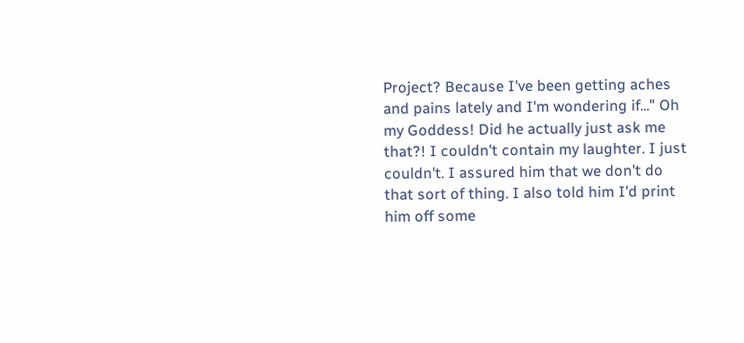Project? Because I've been getting aches and pains lately and I'm wondering if..." Oh my Goddess! Did he actually just ask me that?! I couldn't contain my laughter. I just couldn't. I assured him that we don't do that sort of thing. I also told him I'd print him off some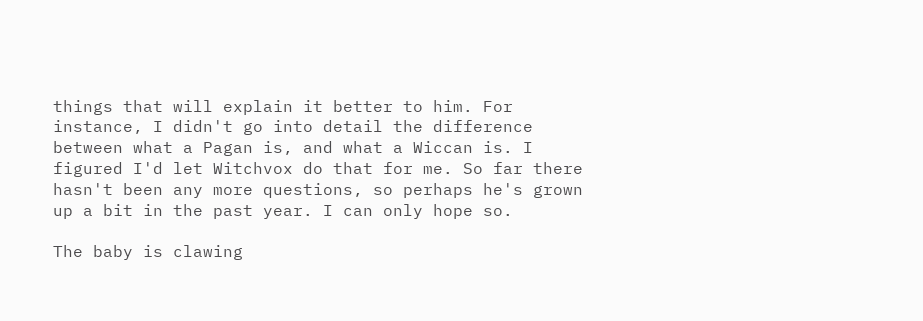things that will explain it better to him. For instance, I didn't go into detail the difference between what a Pagan is, and what a Wiccan is. I figured I'd let Witchvox do that for me. So far there hasn't been any more questions, so perhaps he's grown up a bit in the past year. I can only hope so.

The baby is clawing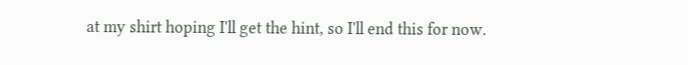at my shirt hoping I'll get the hint, so I'll end this for now.